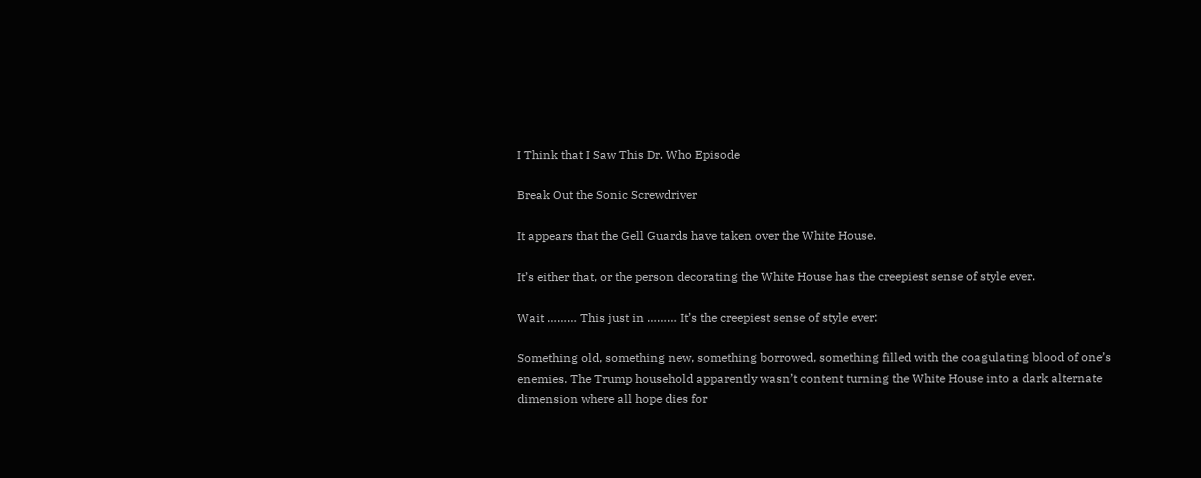I Think that I Saw This Dr. Who Episode

Break Out the Sonic Screwdriver

It appears that the Gell Guards have taken over the White House.

It’s either that, or the person decorating the White House has the creepiest sense of style ever.

Wait ……… This just in ……… It’s the creepiest sense of style ever:

Something old, something new, something borrowed, something filled with the coagulating blood of one’s enemies. The Trump household apparently wasn’t content turning the White House into a dark alternate dimension where all hope dies for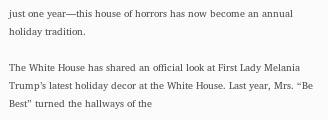just one year—this house of horrors has now become an annual holiday tradition.

The White House has shared an official look at First Lady Melania Trump’s latest holiday decor at the White House. Last year, Mrs. “Be Best” turned the hallways of the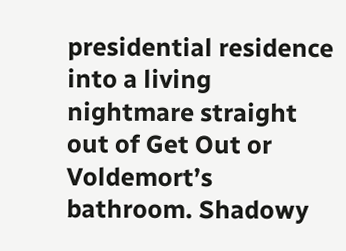presidential residence into a living nightmare straight out of Get Out or Voldemort’s bathroom. Shadowy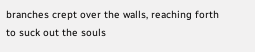branches crept over the walls, reaching forth to suck out the souls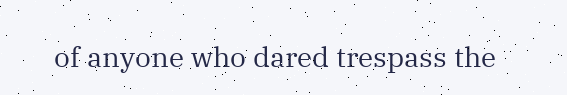of anyone who dared trespass the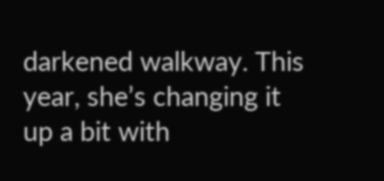darkened walkway. This year, she’s changing it up a bit with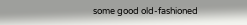some good old-fashioned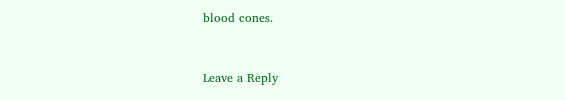blood cones.


Leave a Reply